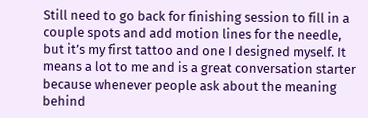Still need to go back for finishing session to fill in a couple spots and add motion lines for the needle, but it’s my first tattoo and one I designed myself. It means a lot to me and is a great conversation starter because whenever people ask about the meaning behind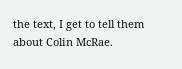the text, I get to tell them about Colin McRae.